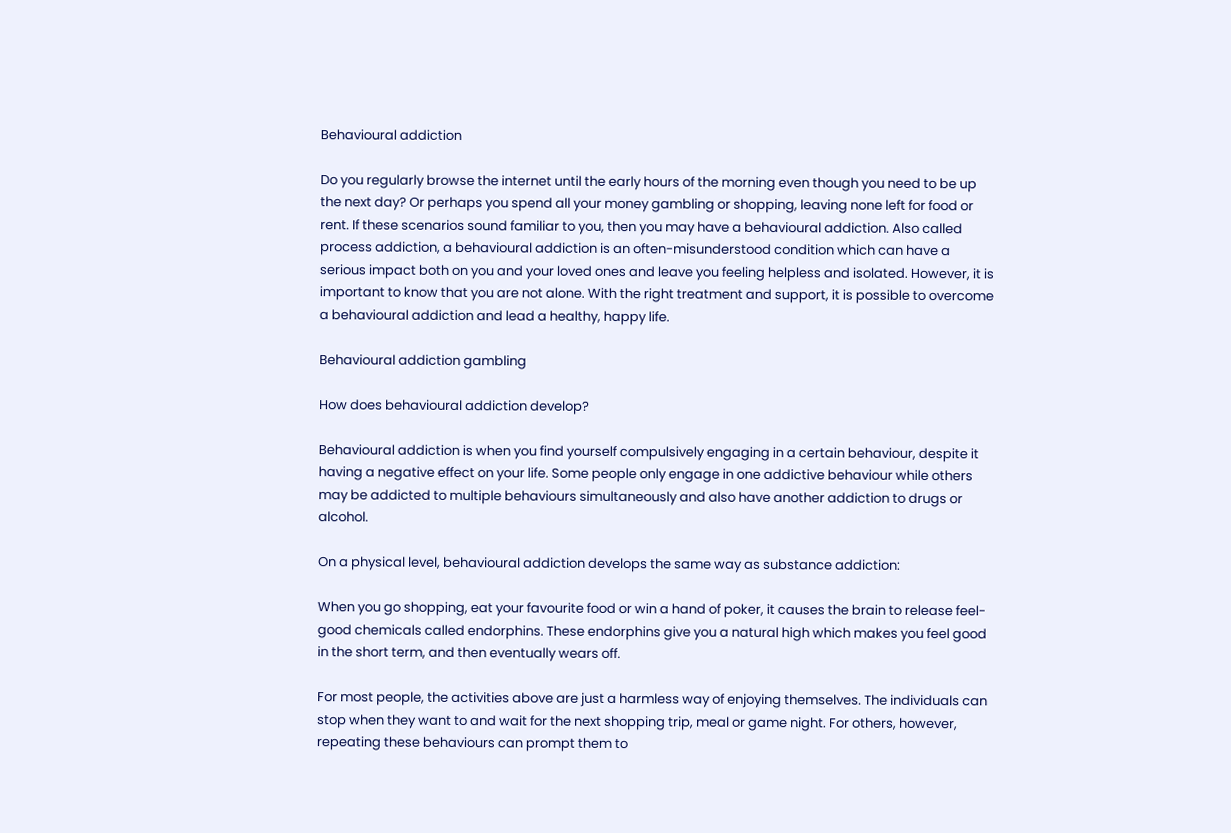Behavioural addiction

Do you regularly browse the internet until the early hours of the morning even though you need to be up the next day? Or perhaps you spend all your money gambling or shopping, leaving none left for food or rent. If these scenarios sound familiar to you, then you may have a behavioural addiction. Also called process addiction, a behavioural addiction is an often-misunderstood condition which can have a serious impact both on you and your loved ones and leave you feeling helpless and isolated. However, it is important to know that you are not alone. With the right treatment and support, it is possible to overcome a behavioural addiction and lead a healthy, happy life.

Behavioural addiction gambling

How does behavioural addiction develop?

Behavioural addiction is when you find yourself compulsively engaging in a certain behaviour, despite it having a negative effect on your life. Some people only engage in one addictive behaviour while others may be addicted to multiple behaviours simultaneously and also have another addiction to drugs or alcohol.

On a physical level, behavioural addiction develops the same way as substance addiction:

When you go shopping, eat your favourite food or win a hand of poker, it causes the brain to release feel-good chemicals called endorphins. These endorphins give you a natural high which makes you feel good in the short term, and then eventually wears off.

For most people, the activities above are just a harmless way of enjoying themselves. The individuals can stop when they want to and wait for the next shopping trip, meal or game night. For others, however, repeating these behaviours can prompt them to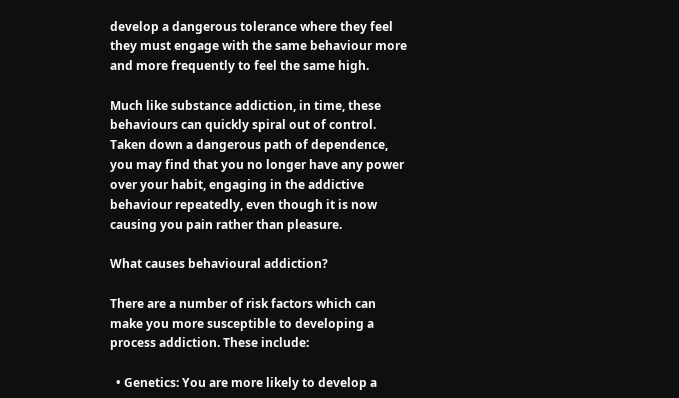develop a dangerous tolerance where they feel they must engage with the same behaviour more and more frequently to feel the same high.

Much like substance addiction, in time, these behaviours can quickly spiral out of control. Taken down a dangerous path of dependence, you may find that you no longer have any power over your habit, engaging in the addictive behaviour repeatedly, even though it is now causing you pain rather than pleasure.

What causes behavioural addiction?

There are a number of risk factors which can make you more susceptible to developing a process addiction. These include:

  • Genetics: You are more likely to develop a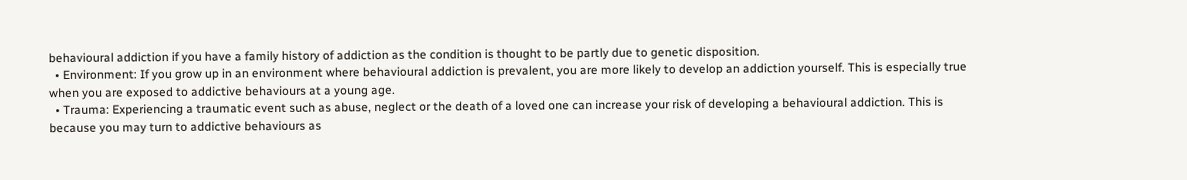behavioural addiction if you have a family history of addiction as the condition is thought to be partly due to genetic disposition.
  • Environment: If you grow up in an environment where behavioural addiction is prevalent, you are more likely to develop an addiction yourself. This is especially true when you are exposed to addictive behaviours at a young age.
  • Trauma: Experiencing a traumatic event such as abuse, neglect or the death of a loved one can increase your risk of developing a behavioural addiction. This is because you may turn to addictive behaviours as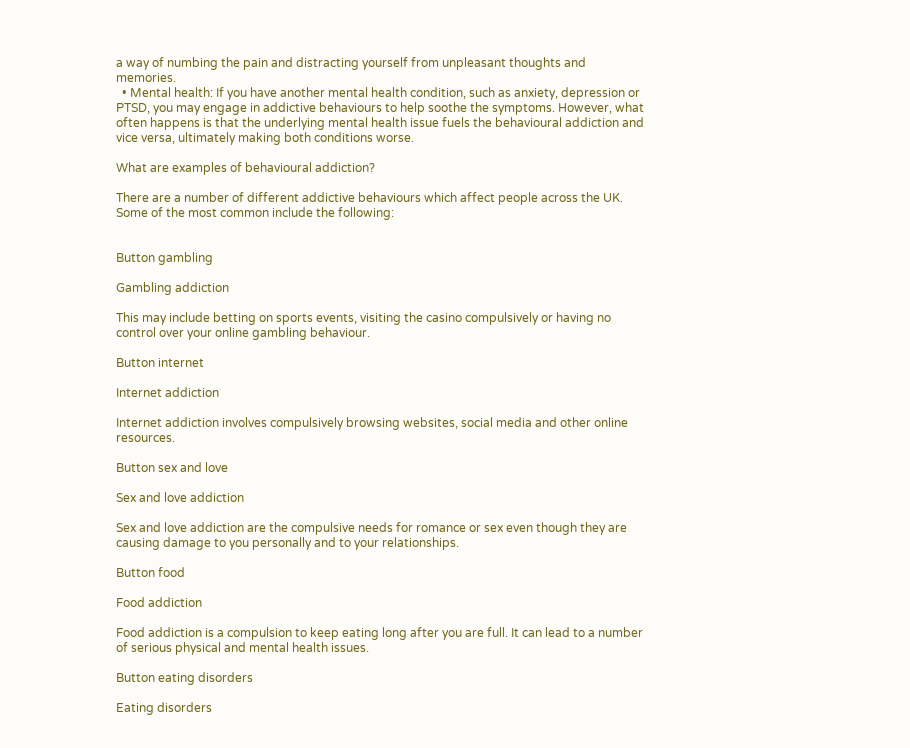a way of numbing the pain and distracting yourself from unpleasant thoughts and memories.
  • Mental health: If you have another mental health condition, such as anxiety, depression or PTSD, you may engage in addictive behaviours to help soothe the symptoms. However, what often happens is that the underlying mental health issue fuels the behavioural addiction and vice versa, ultimately making both conditions worse.

What are examples of behavioural addiction?

There are a number of different addictive behaviours which affect people across the UK. Some of the most common include the following:


Button gambling

Gambling addiction

This may include betting on sports events, visiting the casino compulsively or having no control over your online gambling behaviour.

Button internet

Internet addiction

Internet addiction involves compulsively browsing websites, social media and other online resources.

Button sex and love

Sex and love addiction

Sex and love addiction are the compulsive needs for romance or sex even though they are causing damage to you personally and to your relationships.

Button food

Food addiction

Food addiction is a compulsion to keep eating long after you are full. It can lead to a number of serious physical and mental health issues.

Button eating disorders

Eating disorders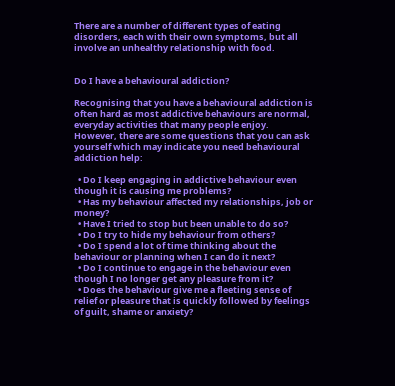There are a number of different types of eating disorders, each with their own symptoms, but all involve an unhealthy relationship with food.


Do I have a behavioural addiction?

Recognising that you have a behavioural addiction is often hard as most addictive behaviours are normal, everyday activities that many people enjoy. However, there are some questions that you can ask yourself which may indicate you need behavioural addiction help:

  • Do I keep engaging in addictive behaviour even though it is causing me problems?
  • Has my behaviour affected my relationships, job or money?
  • Have I tried to stop but been unable to do so?
  • Do I try to hide my behaviour from others?
  • Do I spend a lot of time thinking about the behaviour or planning when I can do it next?
  • Do I continue to engage in the behaviour even though I no longer get any pleasure from it?
  • Does the behaviour give me a fleeting sense of relief or pleasure that is quickly followed by feelings of guilt, shame or anxiety?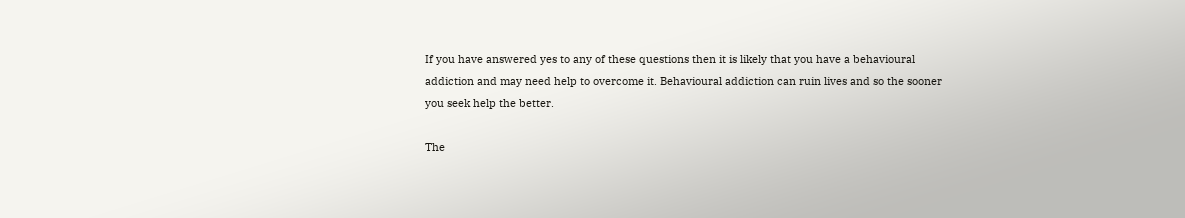If you have answered yes to any of these questions then it is likely that you have a behavioural addiction and may need help to overcome it. Behavioural addiction can ruin lives and so the sooner you seek help the better.

The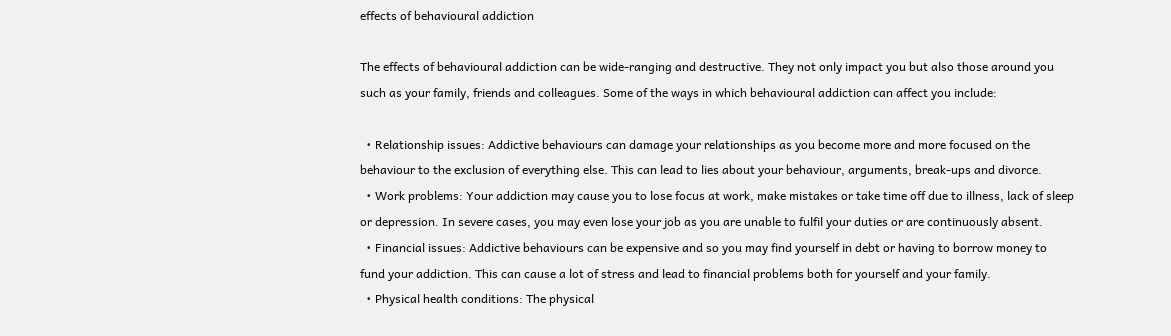effects of behavioural addiction

The effects of behavioural addiction can be wide-ranging and destructive. They not only impact you but also those around you such as your family, friends and colleagues. Some of the ways in which behavioural addiction can affect you include:

  • Relationship issues: Addictive behaviours can damage your relationships as you become more and more focused on the behaviour to the exclusion of everything else. This can lead to lies about your behaviour, arguments, break-ups and divorce.
  • Work problems: Your addiction may cause you to lose focus at work, make mistakes or take time off due to illness, lack of sleep or depression. In severe cases, you may even lose your job as you are unable to fulfil your duties or are continuously absent.
  • Financial issues: Addictive behaviours can be expensive and so you may find yourself in debt or having to borrow money to fund your addiction. This can cause a lot of stress and lead to financial problems both for yourself and your family.
  • Physical health conditions: The physical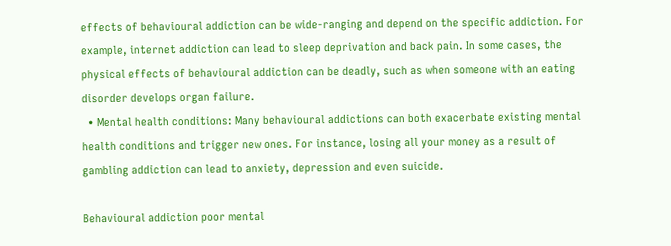effects of behavioural addiction can be wide-ranging and depend on the specific addiction. For example, internet addiction can lead to sleep deprivation and back pain. In some cases, the physical effects of behavioural addiction can be deadly, such as when someone with an eating disorder develops organ failure.
  • Mental health conditions: Many behavioural addictions can both exacerbate existing mental health conditions and trigger new ones. For instance, losing all your money as a result of gambling addiction can lead to anxiety, depression and even suicide.

Behavioural addiction poor mental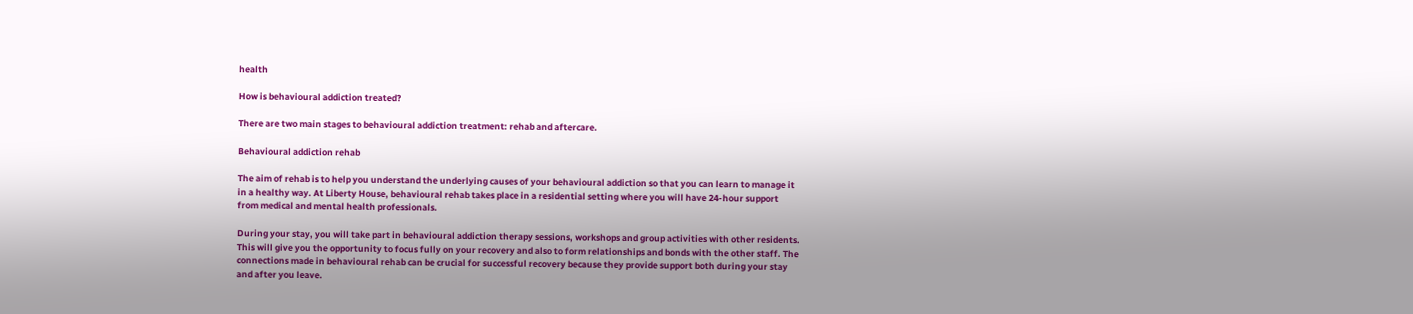health

How is behavioural addiction treated?

There are two main stages to behavioural addiction treatment: rehab and aftercare.

Behavioural addiction rehab

The aim of rehab is to help you understand the underlying causes of your behavioural addiction so that you can learn to manage it in a healthy way. At Liberty House, behavioural rehab takes place in a residential setting where you will have 24-hour support from medical and mental health professionals.

During your stay, you will take part in behavioural addiction therapy sessions, workshops and group activities with other residents. This will give you the opportunity to focus fully on your recovery and also to form relationships and bonds with the other staff. The connections made in behavioural rehab can be crucial for successful recovery because they provide support both during your stay and after you leave.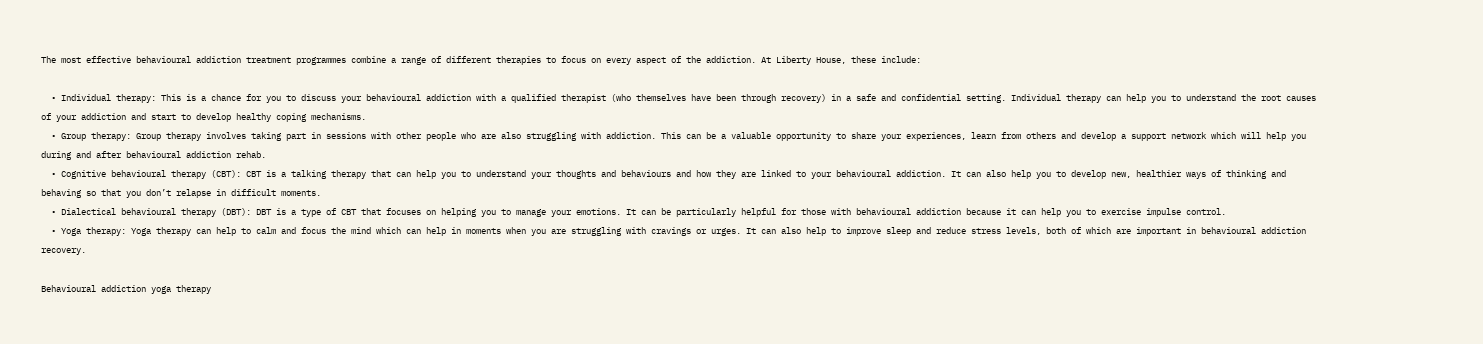The most effective behavioural addiction treatment programmes combine a range of different therapies to focus on every aspect of the addiction. At Liberty House, these include:

  • Individual therapy: This is a chance for you to discuss your behavioural addiction with a qualified therapist (who themselves have been through recovery) in a safe and confidential setting. Individual therapy can help you to understand the root causes of your addiction and start to develop healthy coping mechanisms.
  • Group therapy: Group therapy involves taking part in sessions with other people who are also struggling with addiction. This can be a valuable opportunity to share your experiences, learn from others and develop a support network which will help you during and after behavioural addiction rehab.
  • Cognitive behavioural therapy (CBT): CBT is a talking therapy that can help you to understand your thoughts and behaviours and how they are linked to your behavioural addiction. It can also help you to develop new, healthier ways of thinking and behaving so that you don’t relapse in difficult moments.
  • Dialectical behavioural therapy (DBT): DBT is a type of CBT that focuses on helping you to manage your emotions. It can be particularly helpful for those with behavioural addiction because it can help you to exercise impulse control.
  • Yoga therapy: Yoga therapy can help to calm and focus the mind which can help in moments when you are struggling with cravings or urges. It can also help to improve sleep and reduce stress levels, both of which are important in behavioural addiction recovery.

Behavioural addiction yoga therapy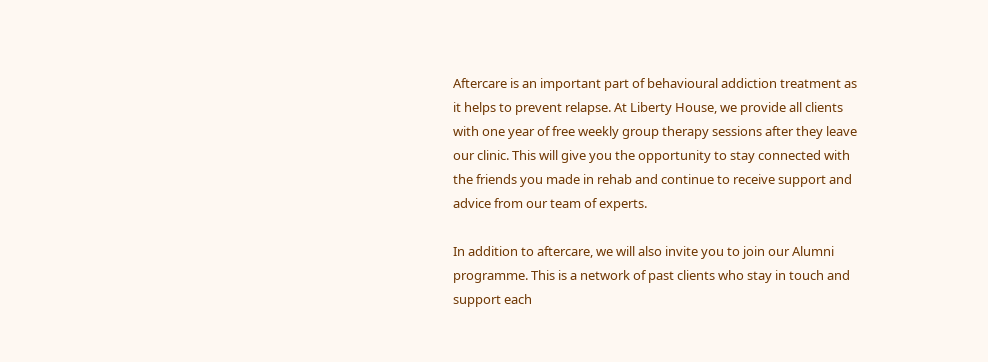Aftercare is an important part of behavioural addiction treatment as it helps to prevent relapse. At Liberty House, we provide all clients with one year of free weekly group therapy sessions after they leave our clinic. This will give you the opportunity to stay connected with the friends you made in rehab and continue to receive support and advice from our team of experts.

In addition to aftercare, we will also invite you to join our Alumni programme. This is a network of past clients who stay in touch and support each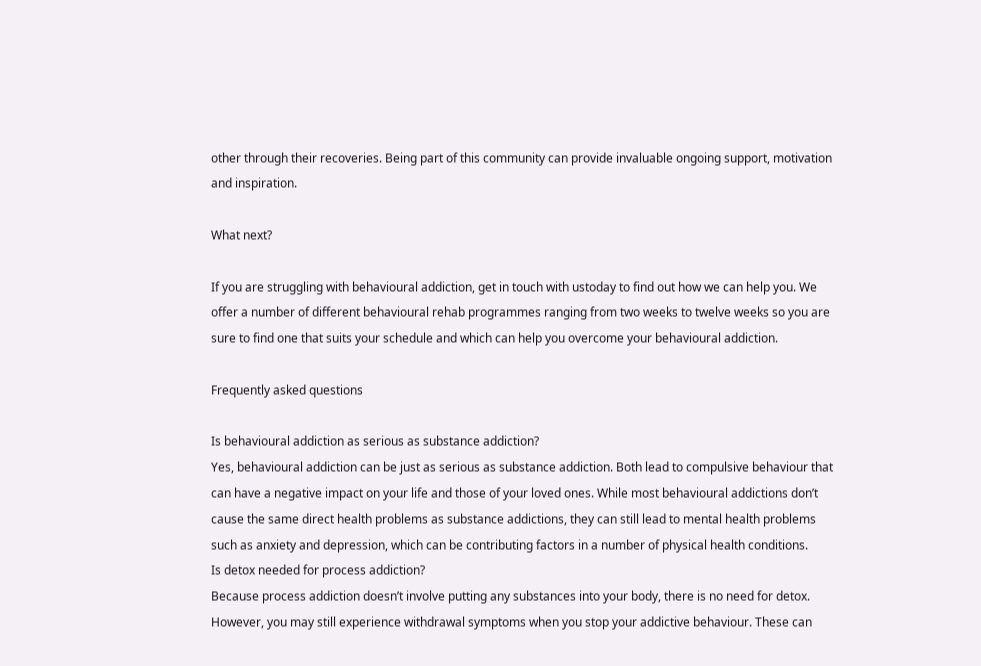other through their recoveries. Being part of this community can provide invaluable ongoing support, motivation and inspiration.

What next?

If you are struggling with behavioural addiction, get in touch with ustoday to find out how we can help you. We offer a number of different behavioural rehab programmes ranging from two weeks to twelve weeks so you are sure to find one that suits your schedule and which can help you overcome your behavioural addiction.

Frequently asked questions

Is behavioural addiction as serious as substance addiction?
Yes, behavioural addiction can be just as serious as substance addiction. Both lead to compulsive behaviour that can have a negative impact on your life and those of your loved ones. While most behavioural addictions don’t cause the same direct health problems as substance addictions, they can still lead to mental health problems such as anxiety and depression, which can be contributing factors in a number of physical health conditions.
Is detox needed for process addiction?
Because process addiction doesn’t involve putting any substances into your body, there is no need for detox. However, you may still experience withdrawal symptoms when you stop your addictive behaviour. These can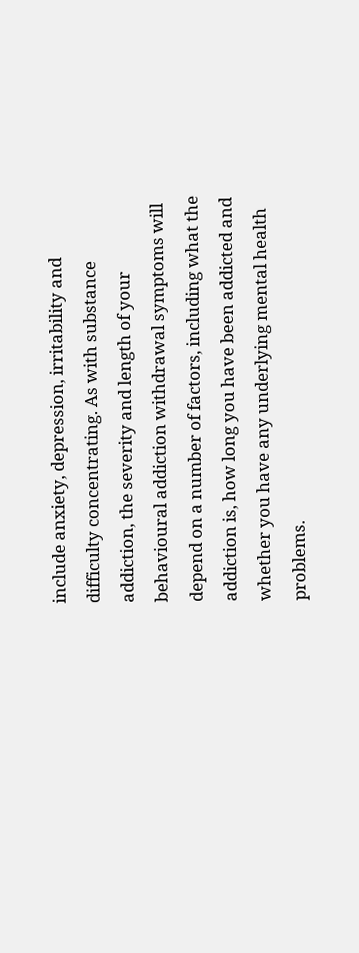include anxiety, depression, irritability and difficulty concentrating. As with substance addiction, the severity and length of your behavioural addiction withdrawal symptoms will depend on a number of factors, including what the addiction is, how long you have been addicted and whether you have any underlying mental health problems.